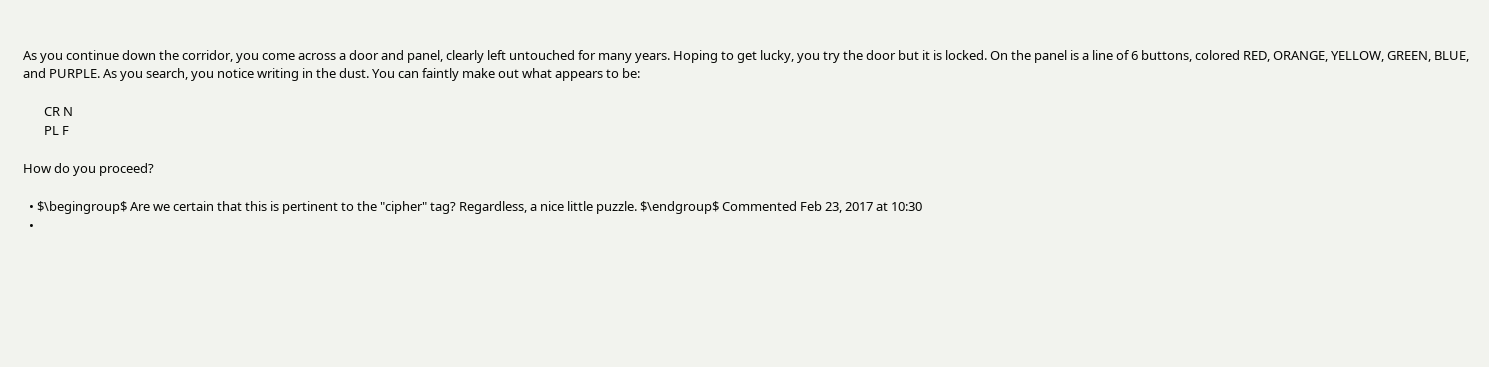As you continue down the corridor, you come across a door and panel, clearly left untouched for many years. Hoping to get lucky, you try the door but it is locked. On the panel is a line of 6 buttons, colored RED, ORANGE, YELLOW, GREEN, BLUE, and PURPLE. As you search, you notice writing in the dust. You can faintly make out what appears to be:

       CR N
       PL F

How do you proceed?

  • $\begingroup$ Are we certain that this is pertinent to the "cipher" tag? Regardless, a nice little puzzle. $\endgroup$ Commented Feb 23, 2017 at 10:30
  •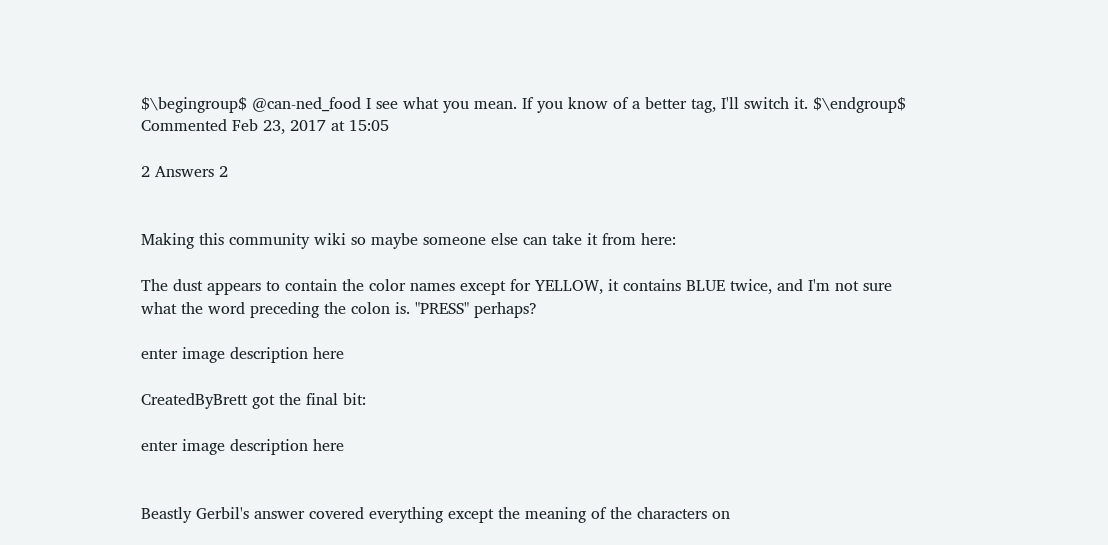$\begingroup$ @can-ned_food I see what you mean. If you know of a better tag, I'll switch it. $\endgroup$ Commented Feb 23, 2017 at 15:05

2 Answers 2


Making this community wiki so maybe someone else can take it from here:

The dust appears to contain the color names except for YELLOW, it contains BLUE twice, and I'm not sure what the word preceding the colon is. "PRESS" perhaps?

enter image description here

CreatedByBrett got the final bit:

enter image description here


Beastly Gerbil's answer covered everything except the meaning of the characters on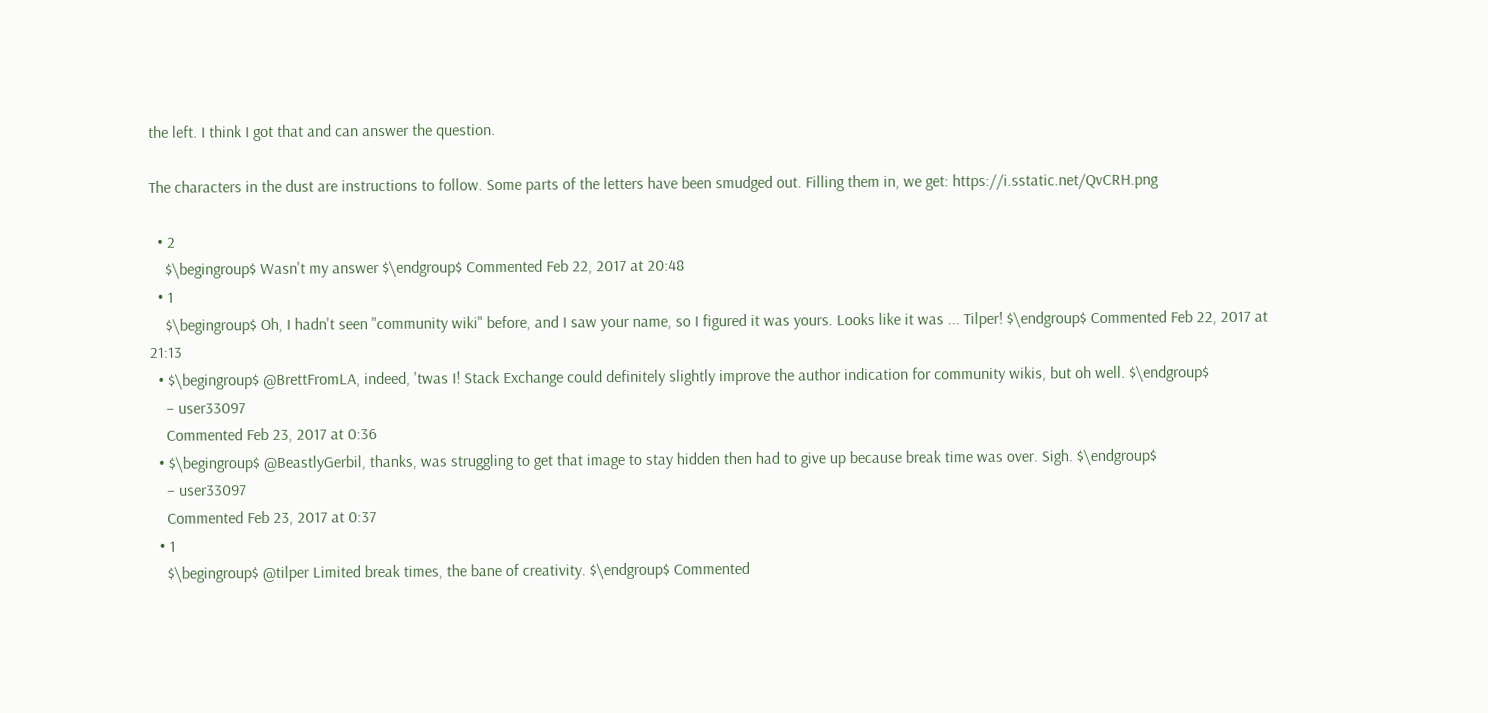the left. I think I got that and can answer the question.

The characters in the dust are instructions to follow. Some parts of the letters have been smudged out. Filling them in, we get: https://i.sstatic.net/QvCRH.png

  • 2
    $\begingroup$ Wasn't my answer $\endgroup$ Commented Feb 22, 2017 at 20:48
  • 1
    $\begingroup$ Oh, I hadn't seen "community wiki" before, and I saw your name, so I figured it was yours. Looks like it was ... Tilper! $\endgroup$ Commented Feb 22, 2017 at 21:13
  • $\begingroup$ @BrettFromLA, indeed, 'twas I! Stack Exchange could definitely slightly improve the author indication for community wikis, but oh well. $\endgroup$
    – user33097
    Commented Feb 23, 2017 at 0:36
  • $\begingroup$ @BeastlyGerbil, thanks, was struggling to get that image to stay hidden then had to give up because break time was over. Sigh. $\endgroup$
    – user33097
    Commented Feb 23, 2017 at 0:37
  • 1
    $\begingroup$ @tilper Limited break times, the bane of creativity. $\endgroup$ Commented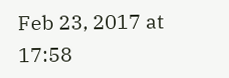Feb 23, 2017 at 17:58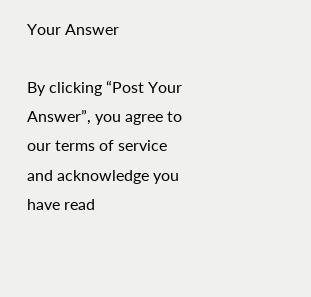Your Answer

By clicking “Post Your Answer”, you agree to our terms of service and acknowledge you have read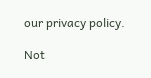our privacy policy.

Not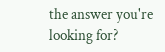the answer you're looking for?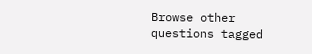Browse other questions tagged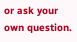or ask your own question.